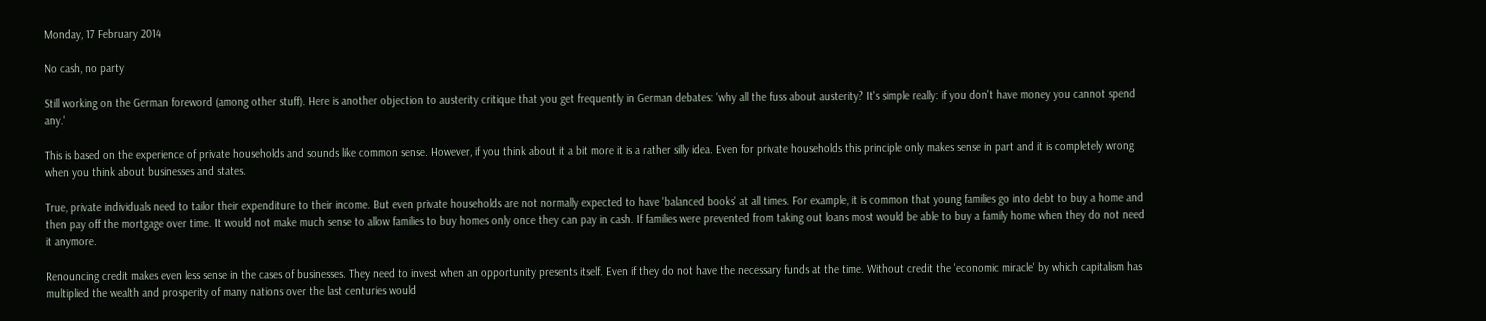Monday, 17 February 2014

No cash, no party

Still working on the German foreword (among other stuff). Here is another objection to austerity critique that you get frequently in German debates: 'why all the fuss about austerity? It's simple really: if you don't have money you cannot spend any.'

This is based on the experience of private households and sounds like common sense. However, if you think about it a bit more it is a rather silly idea. Even for private households this principle only makes sense in part and it is completely wrong when you think about businesses and states.

True, private individuals need to tailor their expenditure to their income. But even private households are not normally expected to have 'balanced books' at all times. For example, it is common that young families go into debt to buy a home and then pay off the mortgage over time. It would not make much sense to allow families to buy homes only once they can pay in cash. If families were prevented from taking out loans most would be able to buy a family home when they do not need it anymore.

Renouncing credit makes even less sense in the cases of businesses. They need to invest when an opportunity presents itself. Even if they do not have the necessary funds at the time. Without credit the 'economic miracle' by which capitalism has multiplied the wealth and prosperity of many nations over the last centuries would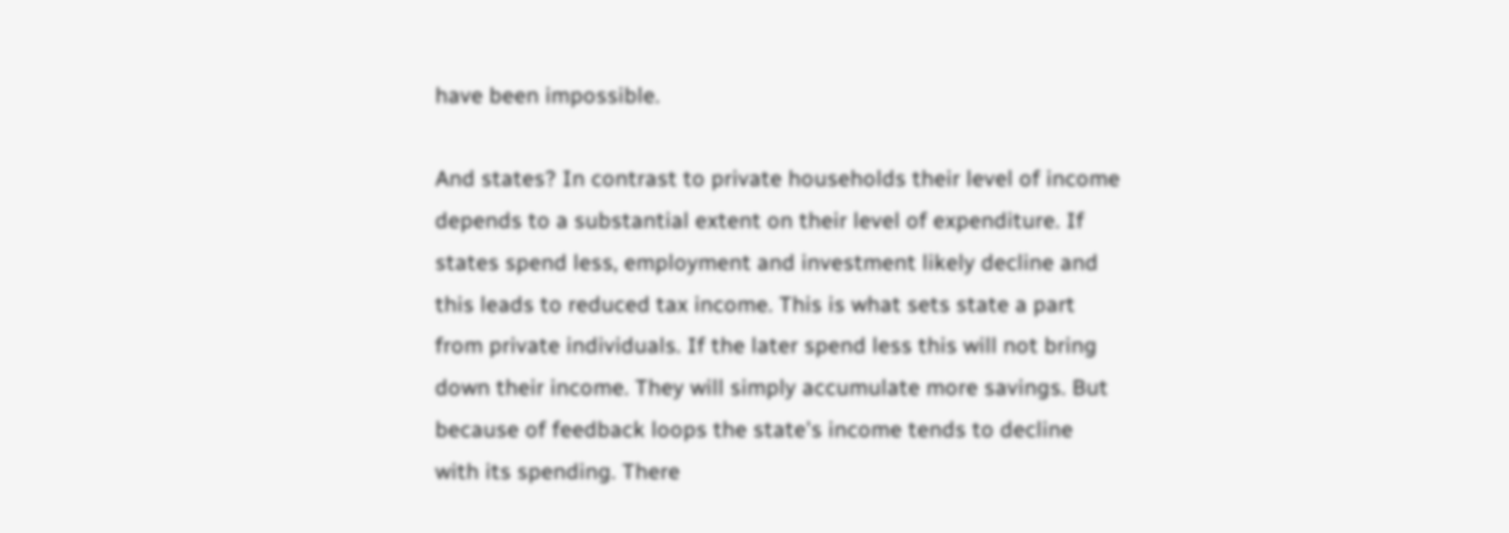have been impossible.

And states? In contrast to private households their level of income depends to a substantial extent on their level of expenditure. If states spend less, employment and investment likely decline and this leads to reduced tax income. This is what sets state a part from private individuals. If the later spend less this will not bring down their income. They will simply accumulate more savings. But because of feedback loops the state's income tends to decline with its spending. There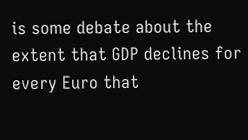is some debate about the extent that GDP declines for every Euro that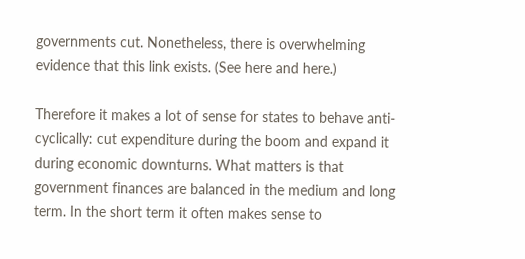governments cut. Nonetheless, there is overwhelming evidence that this link exists. (See here and here.)

Therefore it makes a lot of sense for states to behave anti-cyclically: cut expenditure during the boom and expand it during economic downturns. What matters is that government finances are balanced in the medium and long term. In the short term it often makes sense to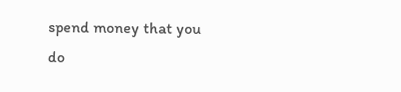spend money that you do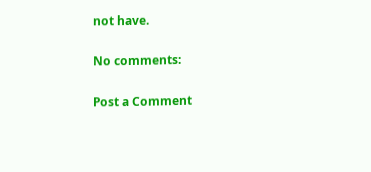not have.

No comments:

Post a Comment